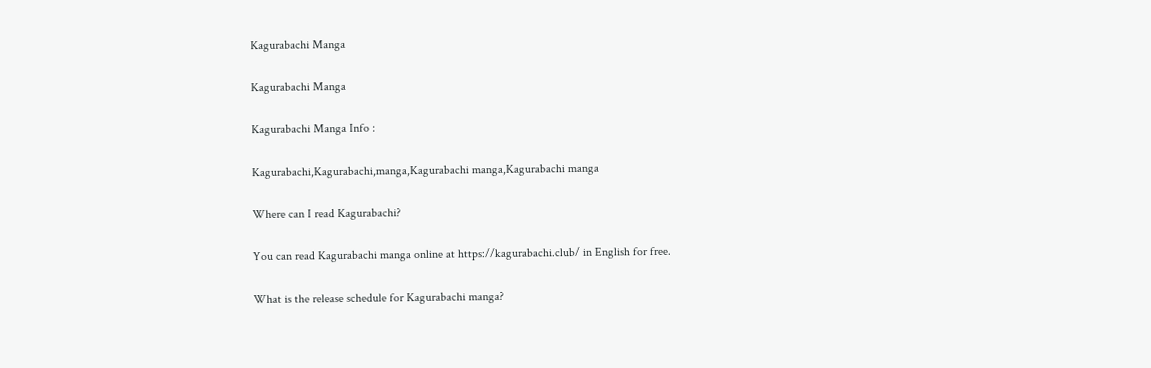Kagurabachi Manga

Kagurabachi Manga

Kagurabachi Manga Info :

Kagurabachi,Kagurabachi,manga,Kagurabachi manga,Kagurabachi manga

Where can I read Kagurabachi?

You can read Kagurabachi manga online at https://kagurabachi.club/ in English for free.

What is the release schedule for Kagurabachi manga?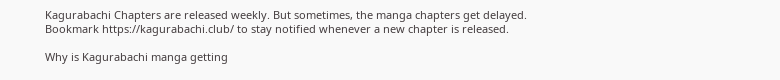Kagurabachi Chapters are released weekly. But sometimes, the manga chapters get delayed. Bookmark https://kagurabachi.club/ to stay notified whenever a new chapter is released.

Why is Kagurabachi manga getting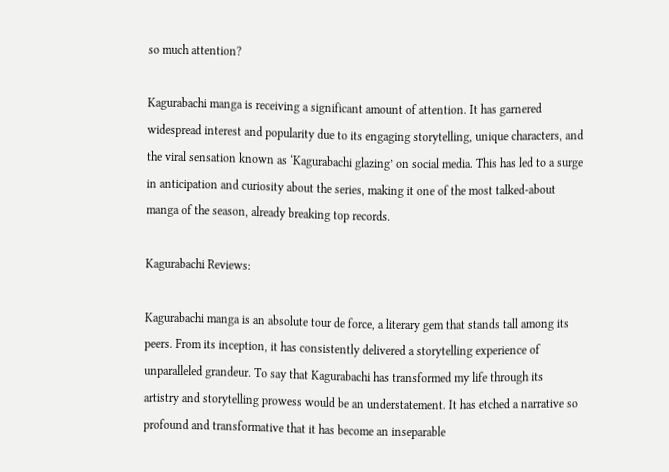so much attention?

Kagurabachi manga is receiving a significant amount of attention. It has garnered widespread interest and popularity due to its engaging storytelling, unique characters, and the viral sensation known as ‘Kagurabachi glazing’ on social media. This has led to a surge in anticipation and curiosity about the series, making it one of the most talked-about manga of the season, already breaking top records.

Kagurabachi Reviews:

Kagurabachi manga is an absolute tour de force, a literary gem that stands tall among its peers. From its inception, it has consistently delivered a storytelling experience of unparalleled grandeur. To say that Kagurabachi has transformed my life through its artistry and storytelling prowess would be an understatement. It has etched a narrative so profound and transformative that it has become an inseparable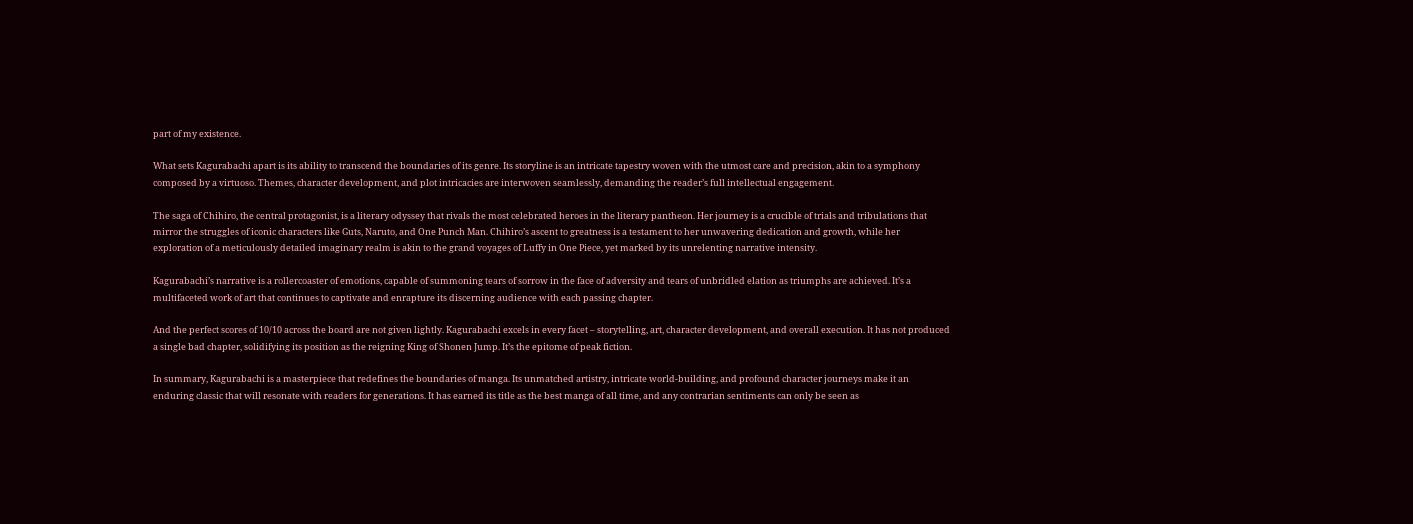part of my existence.

What sets Kagurabachi apart is its ability to transcend the boundaries of its genre. Its storyline is an intricate tapestry woven with the utmost care and precision, akin to a symphony composed by a virtuoso. Themes, character development, and plot intricacies are interwoven seamlessly, demanding the reader’s full intellectual engagement.

The saga of Chihiro, the central protagonist, is a literary odyssey that rivals the most celebrated heroes in the literary pantheon. Her journey is a crucible of trials and tribulations that mirror the struggles of iconic characters like Guts, Naruto, and One Punch Man. Chihiro’s ascent to greatness is a testament to her unwavering dedication and growth, while her exploration of a meticulously detailed imaginary realm is akin to the grand voyages of Luffy in One Piece, yet marked by its unrelenting narrative intensity.

Kagurabachi’s narrative is a rollercoaster of emotions, capable of summoning tears of sorrow in the face of adversity and tears of unbridled elation as triumphs are achieved. It’s a multifaceted work of art that continues to captivate and enrapture its discerning audience with each passing chapter.

And the perfect scores of 10/10 across the board are not given lightly. Kagurabachi excels in every facet – storytelling, art, character development, and overall execution. It has not produced a single bad chapter, solidifying its position as the reigning King of Shonen Jump. It’s the epitome of peak fiction.

In summary, Kagurabachi is a masterpiece that redefines the boundaries of manga. Its unmatched artistry, intricate world-building, and profound character journeys make it an enduring classic that will resonate with readers for generations. It has earned its title as the best manga of all time, and any contrarian sentiments can only be seen as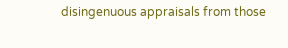disingenuous appraisals from those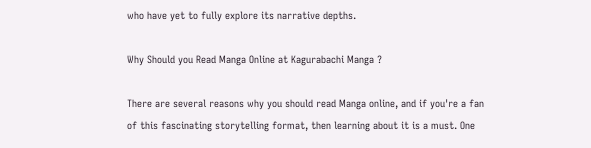who have yet to fully explore its narrative depths.

Why Should you Read Manga Online at Kagurabachi Manga ?

There are several reasons why you should read Manga online, and if you're a fan of this fascinating storytelling format, then learning about it is a must. One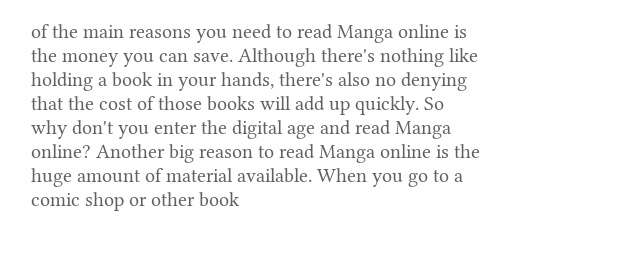of the main reasons you need to read Manga online is the money you can save. Although there's nothing like holding a book in your hands, there's also no denying that the cost of those books will add up quickly. So why don't you enter the digital age and read Manga online? Another big reason to read Manga online is the huge amount of material available. When you go to a comic shop or other book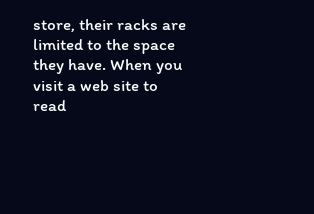store, their racks are limited to the space they have. When you visit a web site to read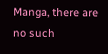Manga, there are no such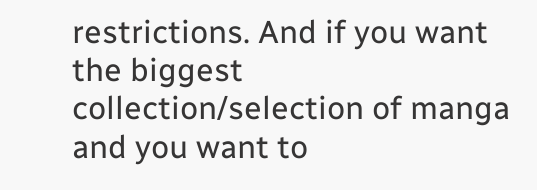restrictions. And if you want the biggest collection/selection of manga and you want to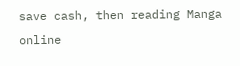save cash, then reading Manga online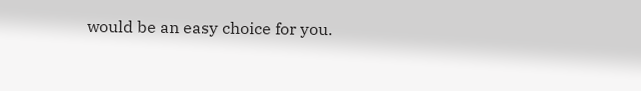would be an easy choice for you.